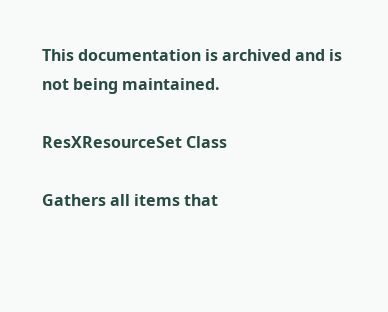This documentation is archived and is not being maintained.

ResXResourceSet Class

Gathers all items that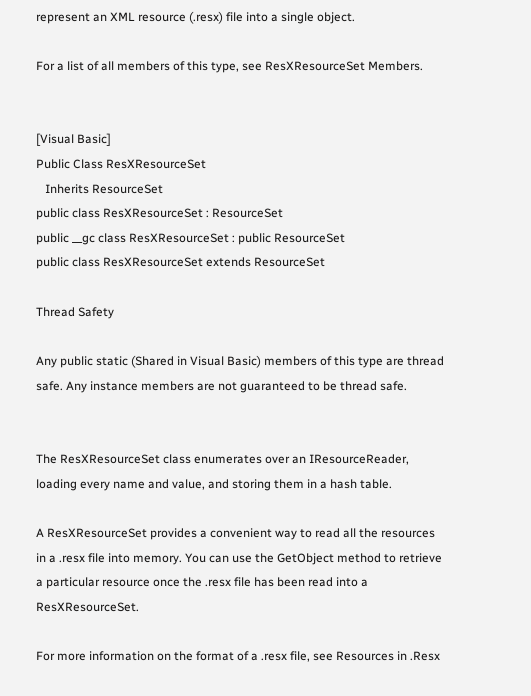represent an XML resource (.resx) file into a single object.

For a list of all members of this type, see ResXResourceSet Members.


[Visual Basic]
Public Class ResXResourceSet
   Inherits ResourceSet
public class ResXResourceSet : ResourceSet
public __gc class ResXResourceSet : public ResourceSet
public class ResXResourceSet extends ResourceSet

Thread Safety

Any public static (Shared in Visual Basic) members of this type are thread safe. Any instance members are not guaranteed to be thread safe.


The ResXResourceSet class enumerates over an IResourceReader, loading every name and value, and storing them in a hash table.

A ResXResourceSet provides a convenient way to read all the resources in a .resx file into memory. You can use the GetObject method to retrieve a particular resource once the .resx file has been read into a ResXResourceSet.

For more information on the format of a .resx file, see Resources in .Resx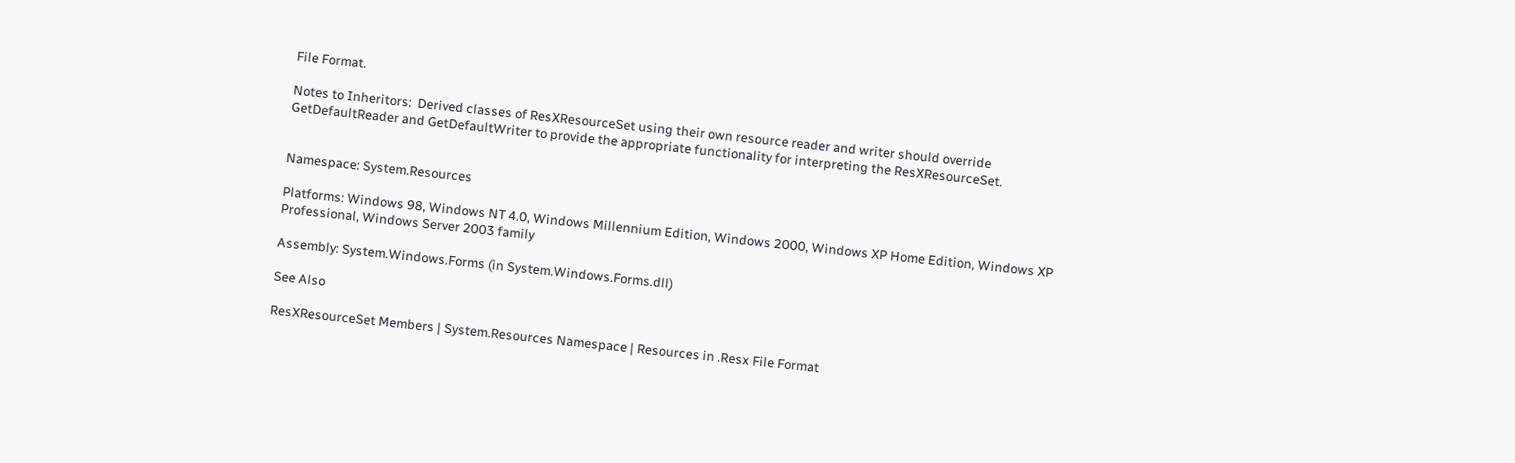File Format.

Notes to Inheritors:  Derived classes of ResXResourceSet using their own resource reader and writer should override GetDefaultReader and GetDefaultWriter to provide the appropriate functionality for interpreting the ResXResourceSet.


Namespace: System.Resources

Platforms: Windows 98, Windows NT 4.0, Windows Millennium Edition, Windows 2000, Windows XP Home Edition, Windows XP Professional, Windows Server 2003 family

Assembly: System.Windows.Forms (in System.Windows.Forms.dll)

See Also

ResXResourceSet Members | System.Resources Namespace | Resources in .Resx File Format